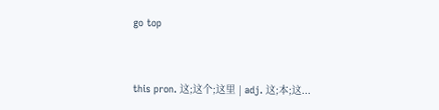go top


this pron. 这;这个;这里 | adj. 这;本;这...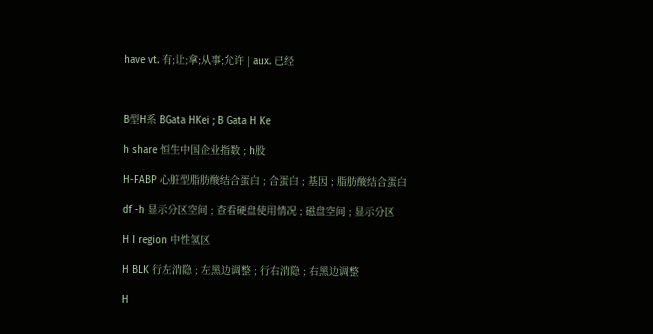have vt. 有;让;拿;从事;允许 | aux. 已经



B型H系 BGata HKei ; B Gata H Ke

h share 恒生中国企业指数 ; h股

H-FABP 心脏型脂肪酸结合蛋白 ; 合蛋白 ; 基因 ; 脂肪酸结合蛋白

df -h 显示分区空间 ; 查看硬盘使用情况 ; 磁盘空间 ; 显示分区

H I region 中性氢区

H BLK 行左消隐 ; 左黑边调整 ; 行右消隐 ; 右黑边调整

H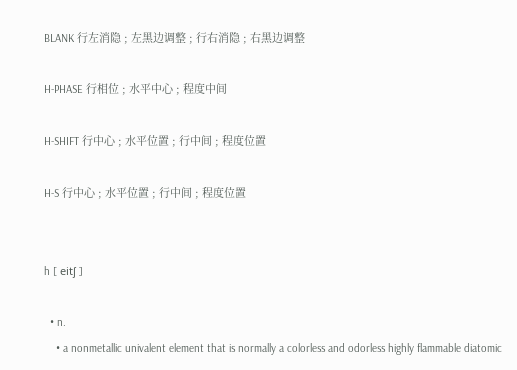BLANK 行左消隐 ; 左黑边调整 ; 行右消隐 ; 右黑边调整

H-PHASE 行相位 ; 水平中心 ; 程度中间

H-SHIFT 行中心 ; 水平位置 ; 行中间 ; 程度位置

H-S 行中心 ; 水平位置 ; 行中间 ; 程度位置


h [ eitʃ ]

  • n.
    • a nonmetallic univalent element that is normally a colorless and odorless highly flammable diatomic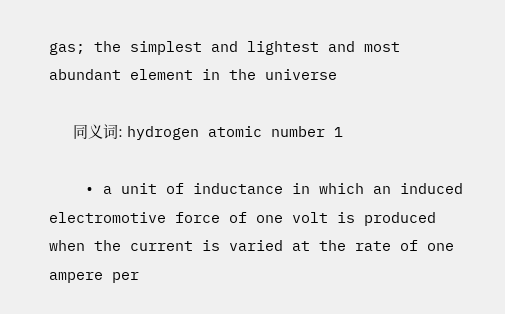gas; the simplest and lightest and most abundant element in the universe

      同义词: hydrogen atomic number 1

    • a unit of inductance in which an induced electromotive force of one volt is produced when the current is varied at the rate of one ampere per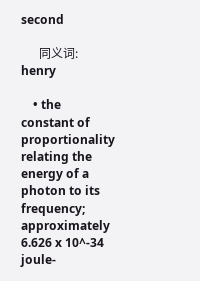second

      同义词: henry

    • the constant of proportionality relating the energy of a photon to its frequency; approximately 6.626 x 10^-34 joule-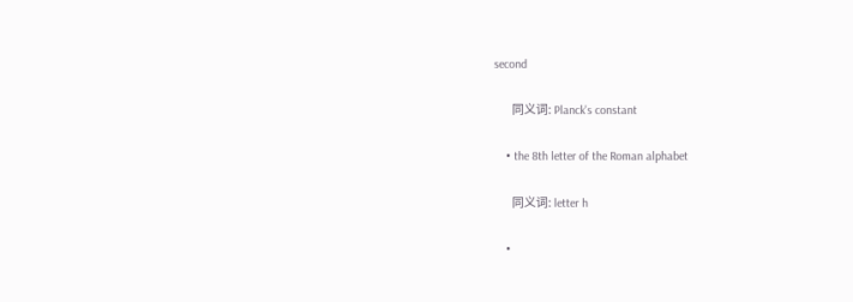second

      同义词: Planck's constant

    • the 8th letter of the Roman alphabet

      同义词: letter h

    •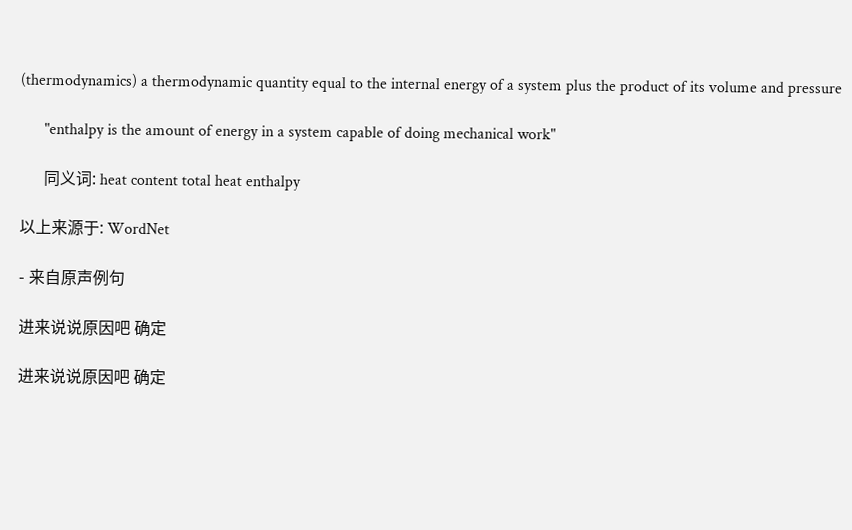(thermodynamics) a thermodynamic quantity equal to the internal energy of a system plus the product of its volume and pressure

      "enthalpy is the amount of energy in a system capable of doing mechanical work"

      同义词: heat content total heat enthalpy

以上来源于: WordNet

- 来自原声例句

进来说说原因吧 确定

进来说说原因吧 确定